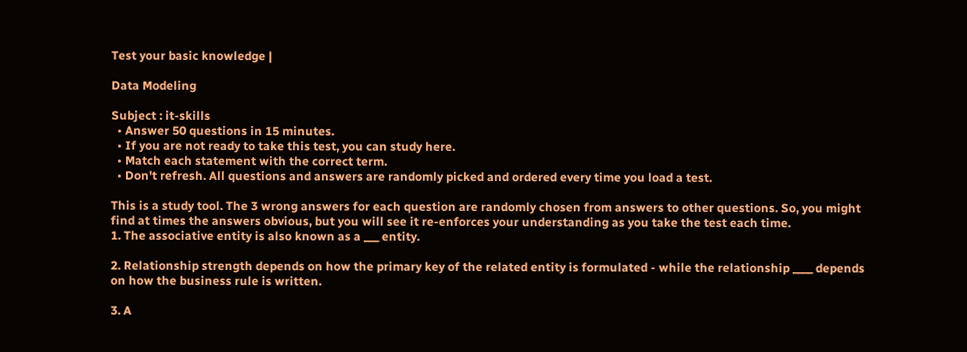Test your basic knowledge |

Data Modeling

Subject : it-skills
  • Answer 50 questions in 15 minutes.
  • If you are not ready to take this test, you can study here.
  • Match each statement with the correct term.
  • Don't refresh. All questions and answers are randomly picked and ordered every time you load a test.

This is a study tool. The 3 wrong answers for each question are randomly chosen from answers to other questions. So, you might find at times the answers obvious, but you will see it re-enforces your understanding as you take the test each time.
1. The associative entity is also known as a ___ entity.

2. Relationship strength depends on how the primary key of the related entity is formulated - while the relationship ____ depends on how the business rule is written.

3. A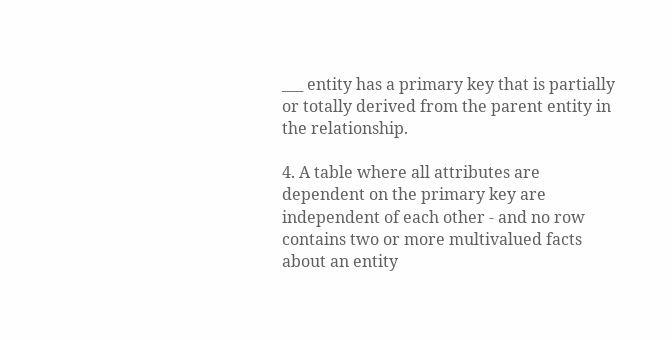___ entity has a primary key that is partially or totally derived from the parent entity in the relationship.

4. A table where all attributes are dependent on the primary key are independent of each other - and no row contains two or more multivalued facts about an entity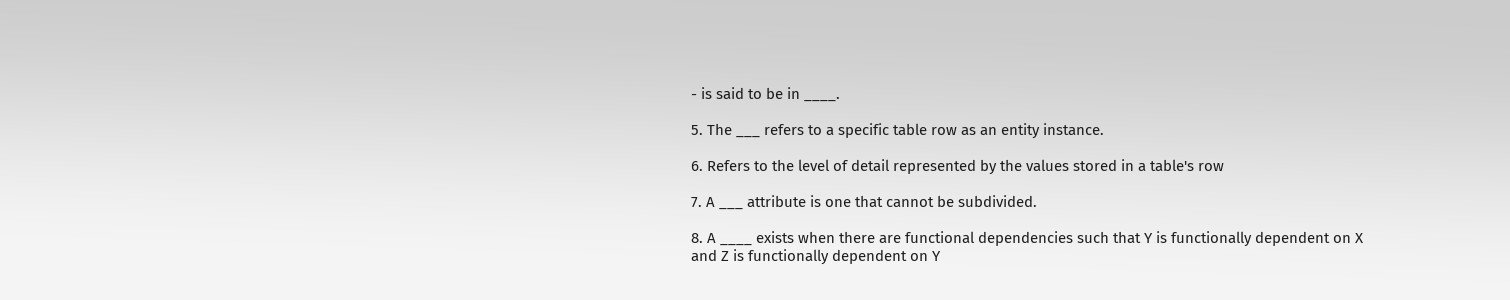- is said to be in ____.

5. The ___ refers to a specific table row as an entity instance.

6. Refers to the level of detail represented by the values stored in a table's row

7. A ___ attribute is one that cannot be subdivided.

8. A ____ exists when there are functional dependencies such that Y is functionally dependent on X and Z is functionally dependent on Y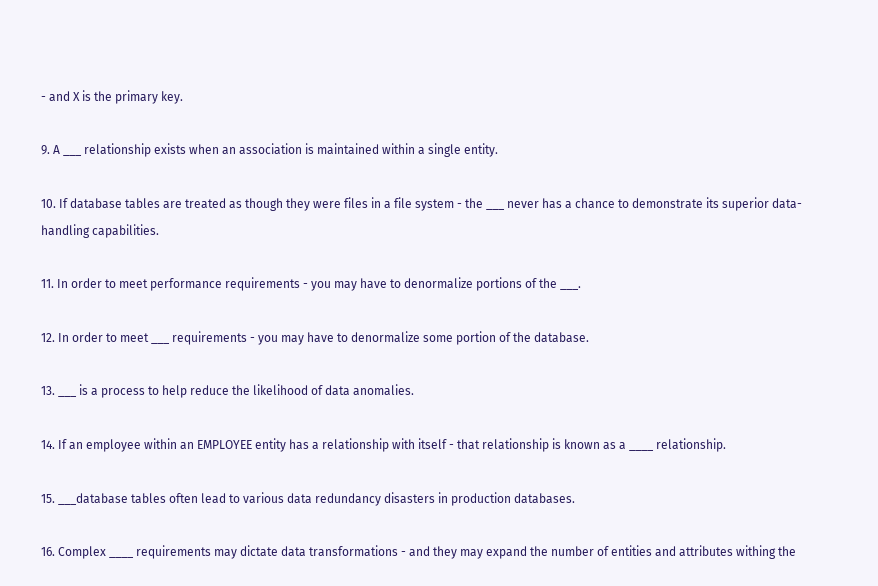- and X is the primary key.

9. A ___ relationship exists when an association is maintained within a single entity.

10. If database tables are treated as though they were files in a file system - the ___ never has a chance to demonstrate its superior data-handling capabilities.

11. In order to meet performance requirements - you may have to denormalize portions of the ___.

12. In order to meet ___ requirements - you may have to denormalize some portion of the database.

13. ___ is a process to help reduce the likelihood of data anomalies.

14. If an employee within an EMPLOYEE entity has a relationship with itself - that relationship is known as a ____ relationship.

15. ___database tables often lead to various data redundancy disasters in production databases.

16. Complex ____ requirements may dictate data transformations - and they may expand the number of entities and attributes withing the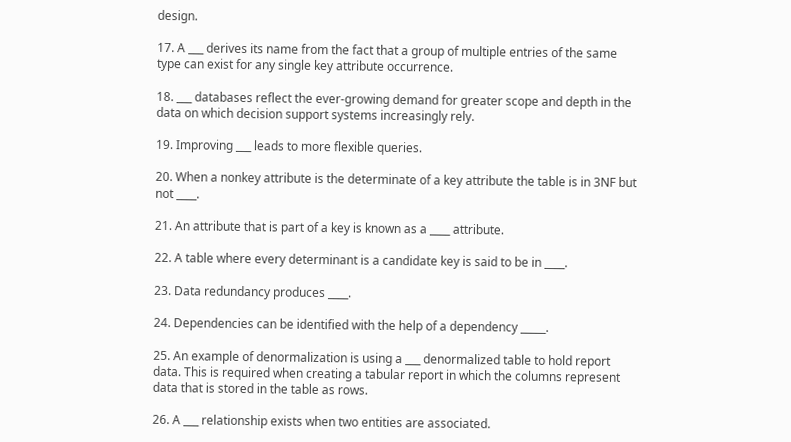design.

17. A ___ derives its name from the fact that a group of multiple entries of the same type can exist for any single key attribute occurrence.

18. ___ databases reflect the ever-growing demand for greater scope and depth in the data on which decision support systems increasingly rely.

19. Improving ___ leads to more flexible queries.

20. When a nonkey attribute is the determinate of a key attribute the table is in 3NF but not ____.

21. An attribute that is part of a key is known as a ____ attribute.

22. A table where every determinant is a candidate key is said to be in ____.

23. Data redundancy produces ____.

24. Dependencies can be identified with the help of a dependency _____.

25. An example of denormalization is using a ___ denormalized table to hold report data. This is required when creating a tabular report in which the columns represent data that is stored in the table as rows.

26. A ___ relationship exists when two entities are associated.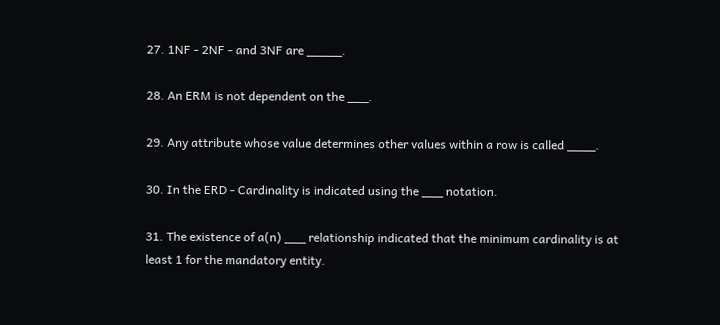27. 1NF - 2NF - and 3NF are _____.

28. An ERM is not dependent on the ___.

29. Any attribute whose value determines other values within a row is called ____.

30. In the ERD - Cardinality is indicated using the ___ notation.

31. The existence of a(n) ___ relationship indicated that the minimum cardinality is at least 1 for the mandatory entity.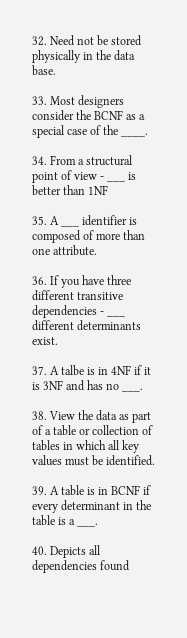32. Need not be stored physically in the data base.

33. Most designers consider the BCNF as a special case of the ____.

34. From a structural point of view - ___ is better than 1NF

35. A ___ identifier is composed of more than one attribute.

36. If you have three different transitive dependencies - ___ different determinants exist.

37. A talbe is in 4NF if it is 3NF and has no ___.

38. View the data as part of a table or collection of tables in which all key values must be identified.

39. A table is in BCNF if every determinant in the table is a ___.

40. Depicts all dependencies found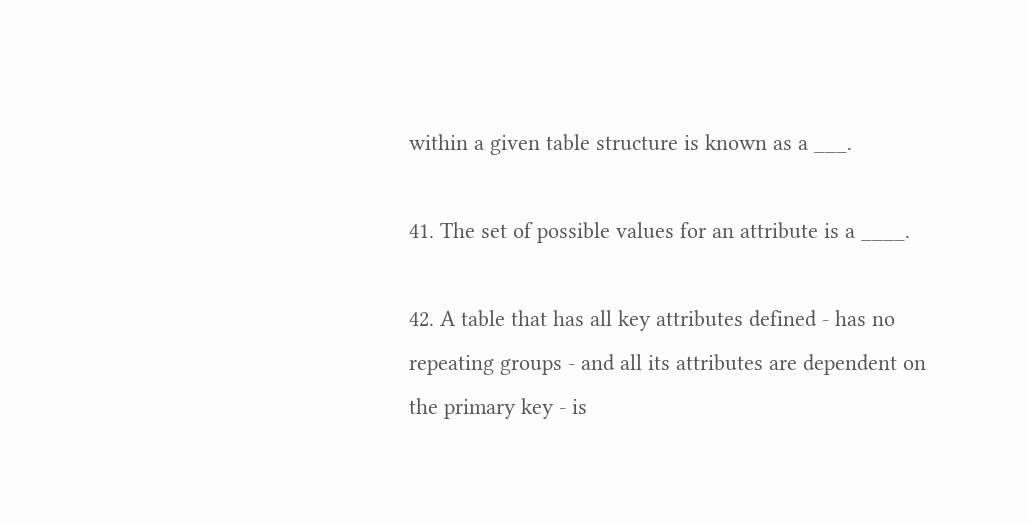within a given table structure is known as a ___.

41. The set of possible values for an attribute is a ____.

42. A table that has all key attributes defined - has no repeating groups - and all its attributes are dependent on the primary key - is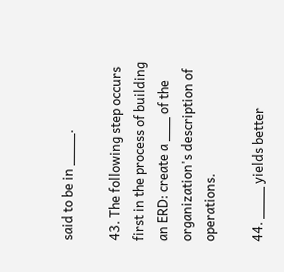said to be in ____.

43. The following step occurs first in the process of building an ERD: create a ___ of the organization's description of operations.

44. ____ yields better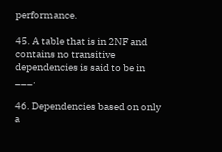performance.

45. A table that is in 2NF and contains no transitive dependencies is said to be in ___.

46. Dependencies based on only a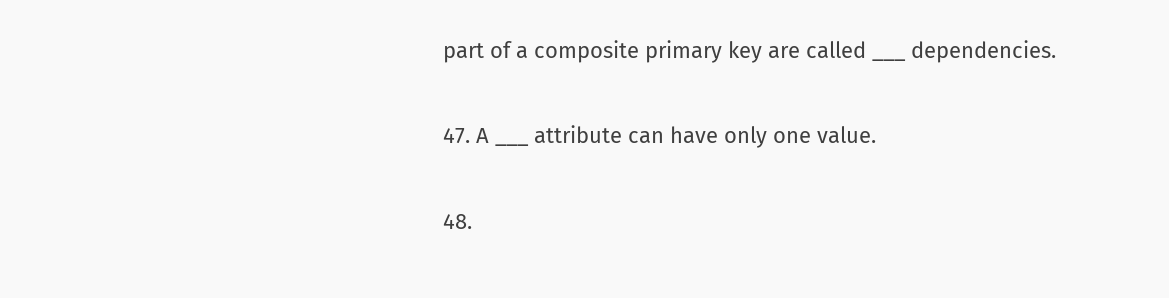part of a composite primary key are called ___ dependencies.

47. A ___ attribute can have only one value.

48.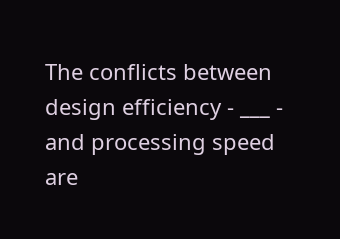The conflicts between design efficiency - ___ - and processing speed are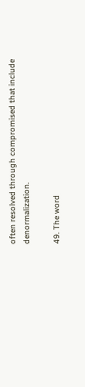often resolved through compromised that include denormalization.

49. The word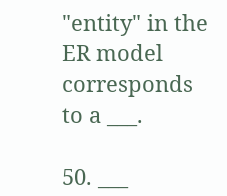"entity" in the ER model corresponds to a ___.

50. ___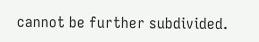cannot be further subdivided.